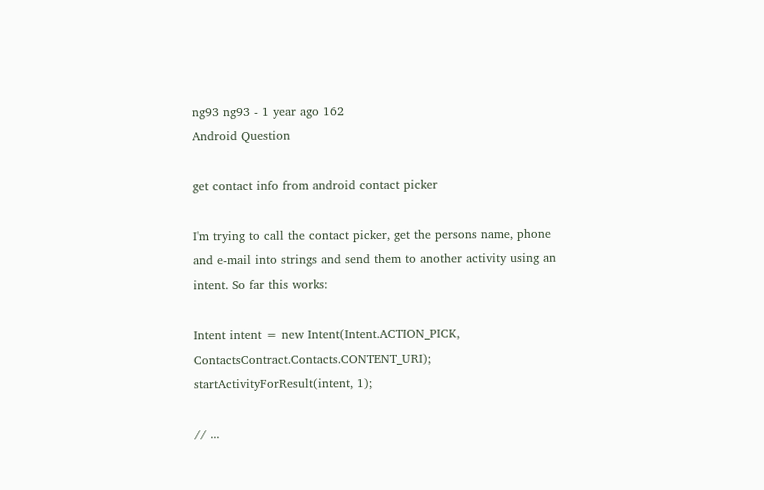ng93 ng93 - 1 year ago 162
Android Question

get contact info from android contact picker

I'm trying to call the contact picker, get the persons name, phone and e-mail into strings and send them to another activity using an intent. So far this works:

Intent intent = new Intent(Intent.ACTION_PICK, ContactsContract.Contacts.CONTENT_URI);
startActivityForResult(intent, 1);

// ...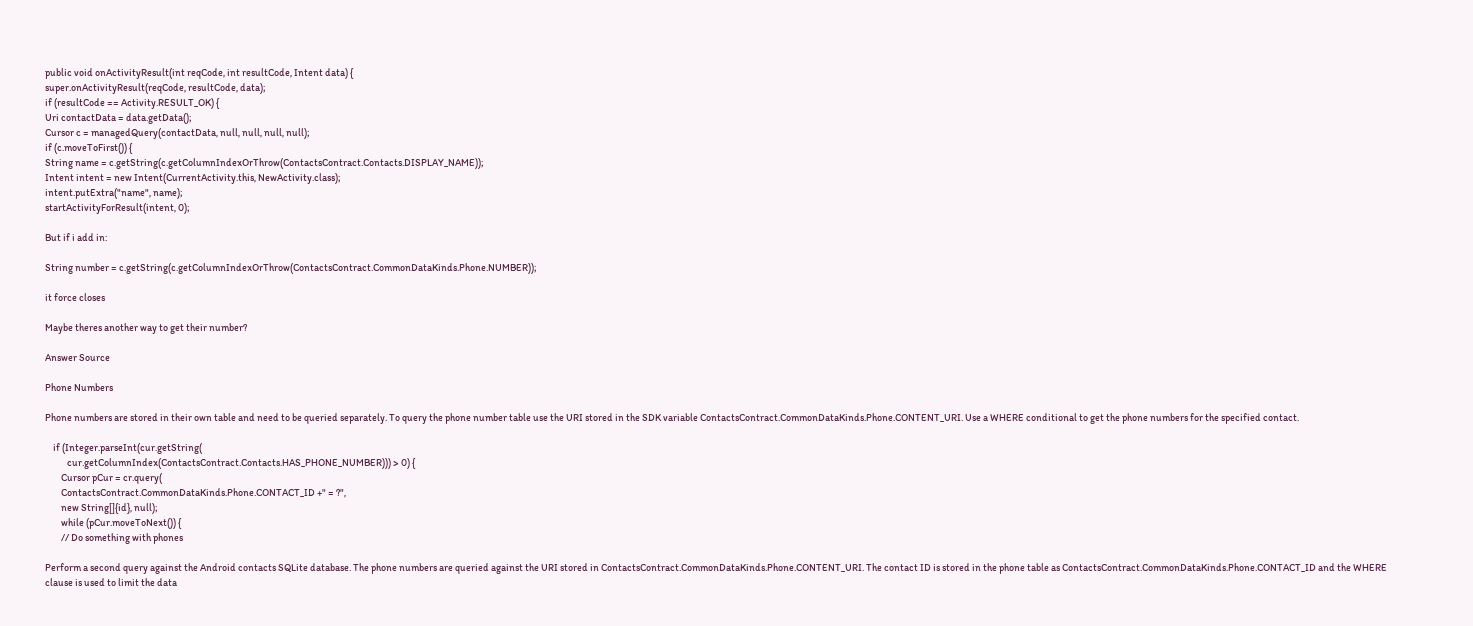public void onActivityResult(int reqCode, int resultCode, Intent data) {
super.onActivityResult(reqCode, resultCode, data);
if (resultCode == Activity.RESULT_OK) {
Uri contactData = data.getData();
Cursor c = managedQuery(contactData, null, null, null, null);
if (c.moveToFirst()) {
String name = c.getString(c.getColumnIndexOrThrow(ContactsContract.Contacts.DISPLAY_NAME));
Intent intent = new Intent(CurrentActivity.this, NewActivity.class);
intent.putExtra("name", name);
startActivityForResult(intent, 0);

But if i add in:

String number = c.getString(c.getColumnIndexOrThrow(ContactsContract.CommonDataKinds.Phone.NUMBER));

it force closes

Maybe theres another way to get their number?

Answer Source

Phone Numbers

Phone numbers are stored in their own table and need to be queried separately. To query the phone number table use the URI stored in the SDK variable ContactsContract.CommonDataKinds.Phone.CONTENT_URI. Use a WHERE conditional to get the phone numbers for the specified contact.

    if (Integer.parseInt(cur.getString(
           cur.getColumnIndex(ContactsContract.Contacts.HAS_PHONE_NUMBER))) > 0) {
        Cursor pCur = cr.query(
        ContactsContract.CommonDataKinds.Phone.CONTACT_ID +" = ?",
        new String[]{id}, null);
        while (pCur.moveToNext()) {
        // Do something with phones

Perform a second query against the Android contacts SQLite database. The phone numbers are queried against the URI stored in ContactsContract.CommonDataKinds.Phone.CONTENT_URI. The contact ID is stored in the phone table as ContactsContract.CommonDataKinds.Phone.CONTACT_ID and the WHERE clause is used to limit the data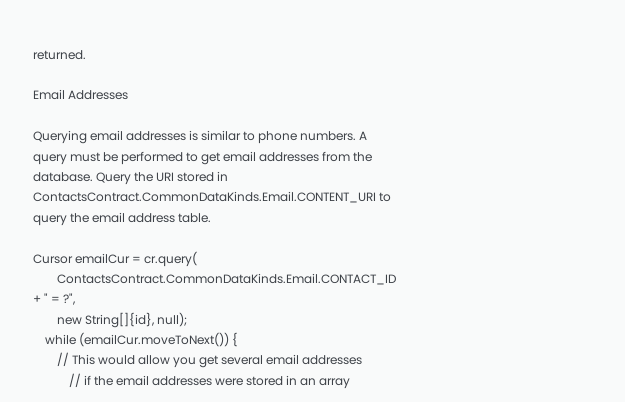returned.

Email Addresses

Querying email addresses is similar to phone numbers. A query must be performed to get email addresses from the database. Query the URI stored in ContactsContract.CommonDataKinds.Email.CONTENT_URI to query the email address table.

Cursor emailCur = cr.query(
        ContactsContract.CommonDataKinds.Email.CONTACT_ID + " = ?",
        new String[]{id}, null);
    while (emailCur.moveToNext()) {
        // This would allow you get several email addresses
            // if the email addresses were stored in an array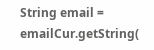String email = emailCur.getString(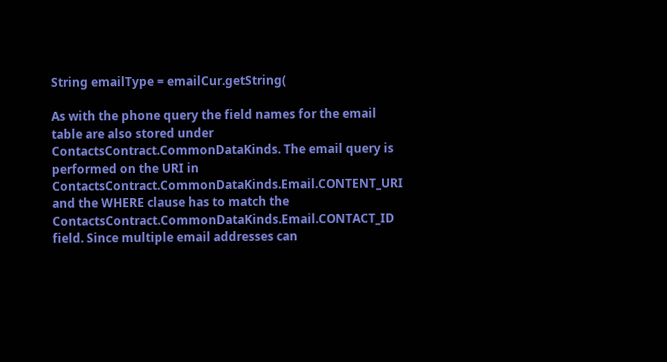String emailType = emailCur.getString(

As with the phone query the field names for the email table are also stored under ContactsContract.CommonDataKinds. The email query is performed on the URI in ContactsContract.CommonDataKinds.Email.CONTENT_URI and the WHERE clause has to match the ContactsContract.CommonDataKinds.Email.CONTACT_ID field. Since multiple email addresses can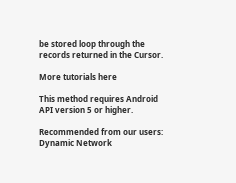be stored loop through the records returned in the Cursor.

More tutorials here

This method requires Android API version 5 or higher.

Recommended from our users: Dynamic Network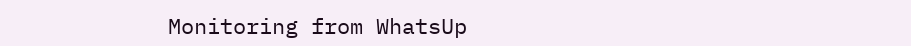Monitoring from WhatsUp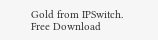Gold from IPSwitch. Free Download